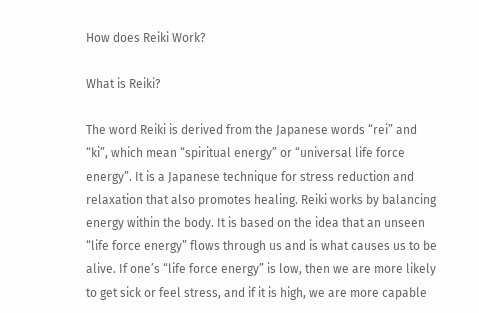How does Reiki Work?

What is Reiki?

The word Reiki is derived from the Japanese words “rei” and “ki”, which mean “spiritual energy” or “universal life force energy”. It is a Japanese technique for stress reduction and relaxation that also promotes healing. Reiki works by balancing energy within the body. It is based on the idea that an unseen “life force energy” flows through us and is what causes us to be alive. If one’s “life force energy” is low, then we are more likely to get sick or feel stress, and if it is high, we are more capable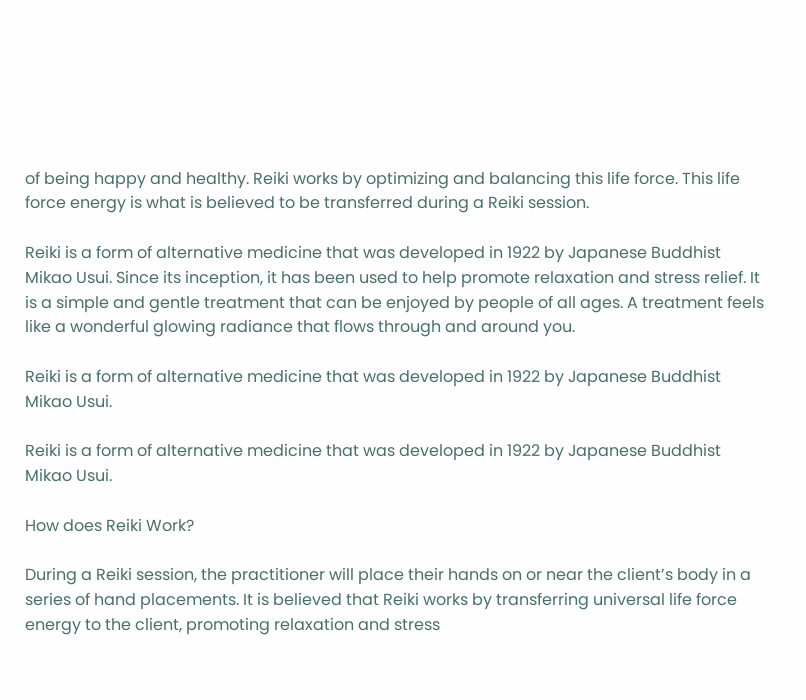of being happy and healthy. Reiki works by optimizing and balancing this life force. This life force energy is what is believed to be transferred during a Reiki session.

Reiki is a form of alternative medicine that was developed in 1922 by Japanese Buddhist Mikao Usui. Since its inception, it has been used to help promote relaxation and stress relief. It is a simple and gentle treatment that can be enjoyed by people of all ages. A treatment feels like a wonderful glowing radiance that flows through and around you.

Reiki is a form of alternative medicine that was developed in 1922 by Japanese Buddhist Mikao Usui.

Reiki is a form of alternative medicine that was developed in 1922 by Japanese Buddhist Mikao Usui.

How does Reiki Work?

During a Reiki session, the practitioner will place their hands on or near the client’s body in a series of hand placements. It is believed that Reiki works by transferring universal life force energy to the client, promoting relaxation and stress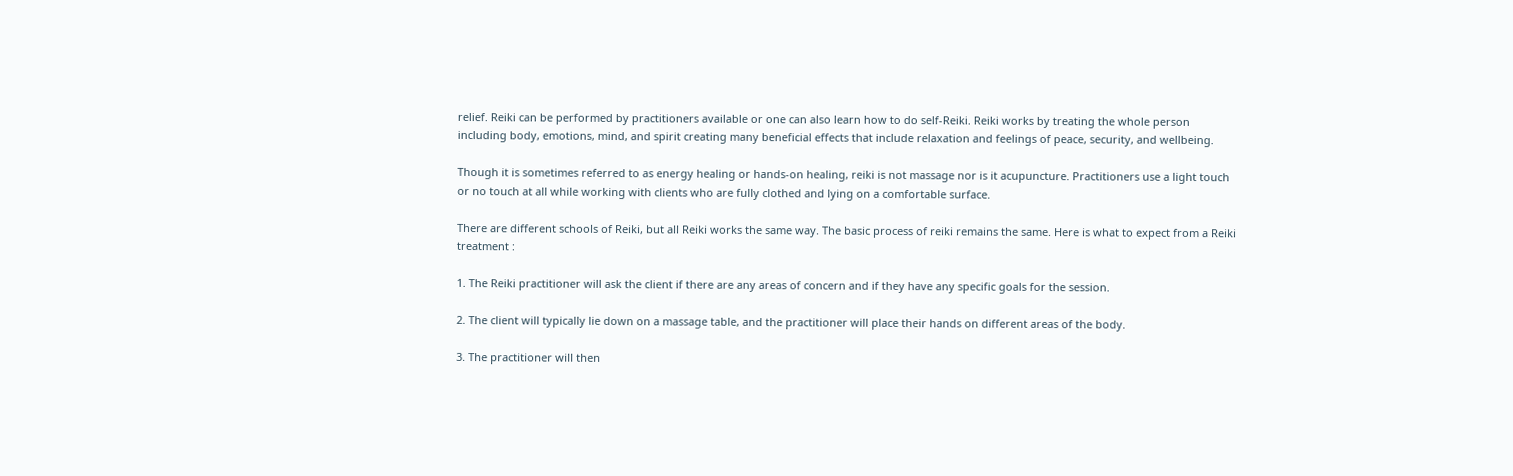relief. Reiki can be performed by practitioners available or one can also learn how to do self-Reiki. Reiki works by treating the whole person including body, emotions, mind, and spirit creating many beneficial effects that include relaxation and feelings of peace, security, and wellbeing.

Though it is sometimes referred to as energy healing or hands-on healing, reiki is not massage nor is it acupuncture. Practitioners use a light touch or no touch at all while working with clients who are fully clothed and lying on a comfortable surface.

There are different schools of Reiki, but all Reiki works the same way. The basic process of reiki remains the same. Here is what to expect from a Reiki treatment :

1. The Reiki practitioner will ask the client if there are any areas of concern and if they have any specific goals for the session.

2. The client will typically lie down on a massage table, and the practitioner will place their hands on different areas of the body.

3. The practitioner will then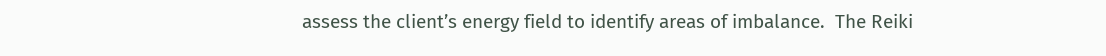assess the client’s energy field to identify areas of imbalance.  The Reiki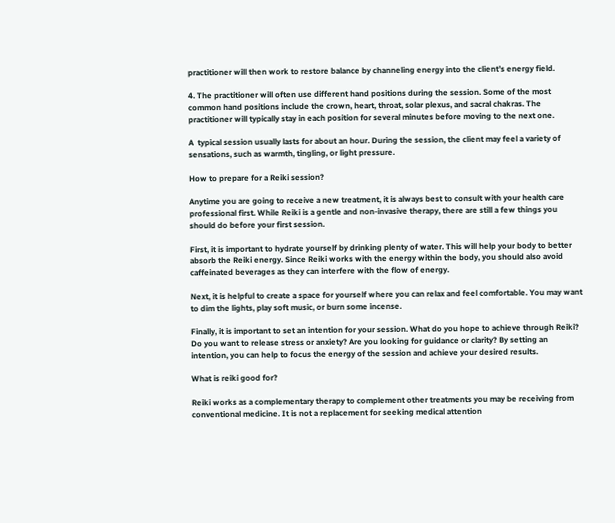practitioner will then work to restore balance by channeling energy into the client’s energy field.

4. The practitioner will often use different hand positions during the session. Some of the most common hand positions include the crown, heart, throat, solar plexus, and sacral chakras. The practitioner will typically stay in each position for several minutes before moving to the next one.

A  typical session usually lasts for about an hour. During the session, the client may feel a variety of sensations, such as warmth, tingling, or light pressure.

How to prepare for a Reiki session?

Anytime you are going to receive a new treatment, it is always best to consult with your health care professional first. While Reiki is a gentle and non-invasive therapy, there are still a few things you should do before your first session.

First, it is important to hydrate yourself by drinking plenty of water. This will help your body to better absorb the Reiki energy. Since Reiki works with the energy within the body, you should also avoid caffeinated beverages as they can interfere with the flow of energy.

Next, it is helpful to create a space for yourself where you can relax and feel comfortable. You may want to dim the lights, play soft music, or burn some incense.

Finally, it is important to set an intention for your session. What do you hope to achieve through Reiki? Do you want to release stress or anxiety? Are you looking for guidance or clarity? By setting an intention, you can help to focus the energy of the session and achieve your desired results.

What is reiki good for?

Reiki works as a complementary therapy to complement other treatments you may be receiving from conventional medicine. It is not a replacement for seeking medical attention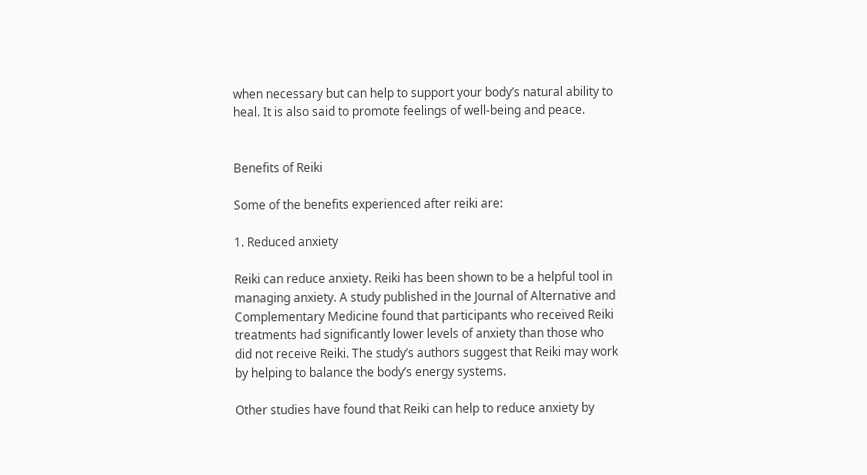when necessary but can help to support your body’s natural ability to heal. It is also said to promote feelings of well-being and peace.


Benefits of Reiki

Some of the benefits experienced after reiki are:

1. Reduced anxiety

Reiki can reduce anxiety. Reiki has been shown to be a helpful tool in managing anxiety. A study published in the Journal of Alternative and Complementary Medicine found that participants who received Reiki treatments had significantly lower levels of anxiety than those who did not receive Reiki. The study’s authors suggest that Reiki may work by helping to balance the body’s energy systems.

Other studies have found that Reiki can help to reduce anxiety by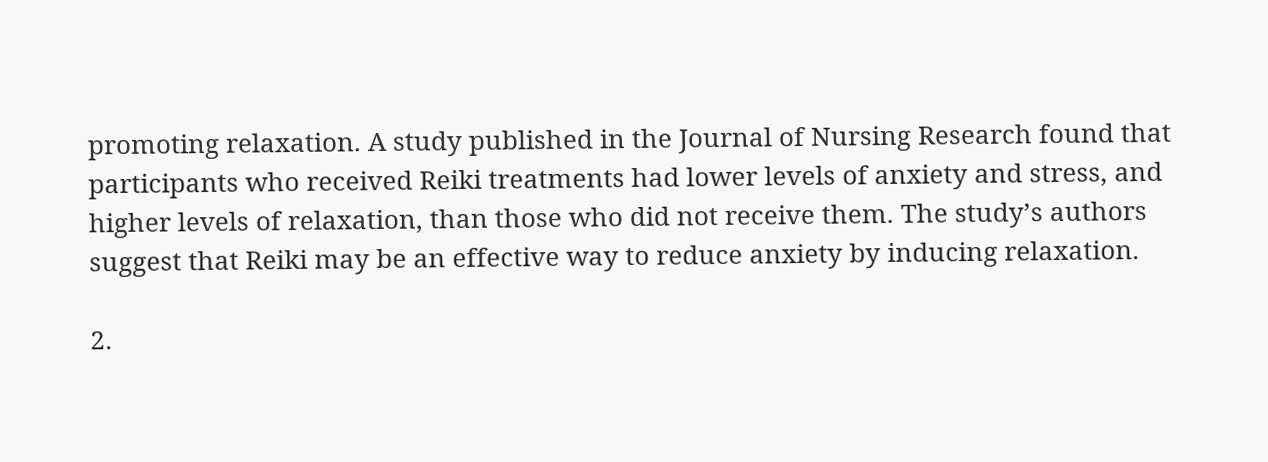promoting relaxation. A study published in the Journal of Nursing Research found that participants who received Reiki treatments had lower levels of anxiety and stress, and higher levels of relaxation, than those who did not receive them. The study’s authors suggest that Reiki may be an effective way to reduce anxiety by inducing relaxation.

2.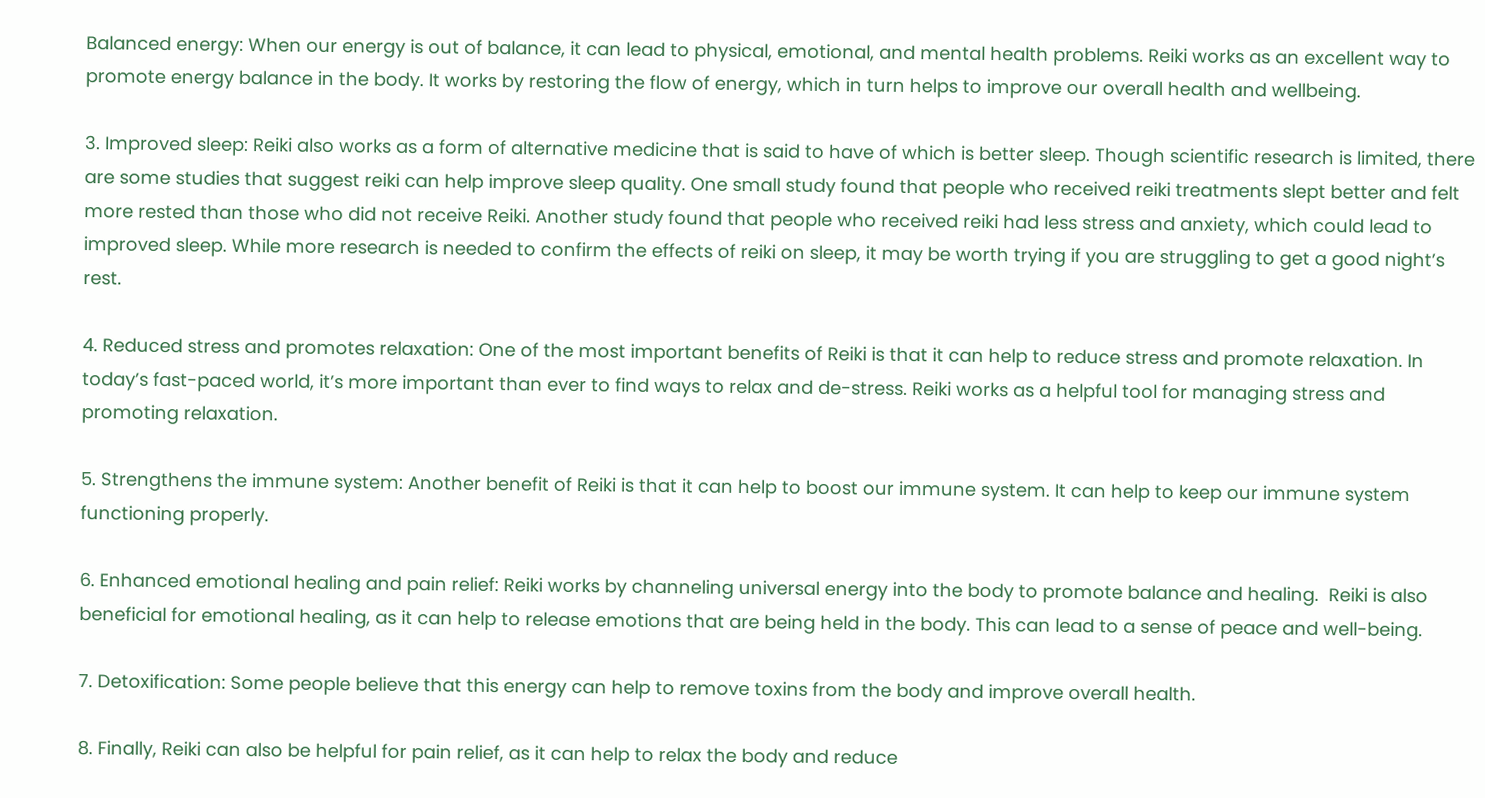Balanced energy: When our energy is out of balance, it can lead to physical, emotional, and mental health problems. Reiki works as an excellent way to promote energy balance in the body. It works by restoring the flow of energy, which in turn helps to improve our overall health and wellbeing.

3. Improved sleep: Reiki also works as a form of alternative medicine that is said to have of which is better sleep. Though scientific research is limited, there are some studies that suggest reiki can help improve sleep quality. One small study found that people who received reiki treatments slept better and felt more rested than those who did not receive Reiki. Another study found that people who received reiki had less stress and anxiety, which could lead to improved sleep. While more research is needed to confirm the effects of reiki on sleep, it may be worth trying if you are struggling to get a good night’s rest.

4. Reduced stress and promotes relaxation: One of the most important benefits of Reiki is that it can help to reduce stress and promote relaxation. In today’s fast-paced world, it’s more important than ever to find ways to relax and de-stress. Reiki works as a helpful tool for managing stress and promoting relaxation.

5. Strengthens the immune system: Another benefit of Reiki is that it can help to boost our immune system. It can help to keep our immune system functioning properly.

6. Enhanced emotional healing and pain relief: Reiki works by channeling universal energy into the body to promote balance and healing.  Reiki is also beneficial for emotional healing, as it can help to release emotions that are being held in the body. This can lead to a sense of peace and well-being.

7. Detoxification: Some people believe that this energy can help to remove toxins from the body and improve overall health.

8. Finally, Reiki can also be helpful for pain relief, as it can help to relax the body and reduce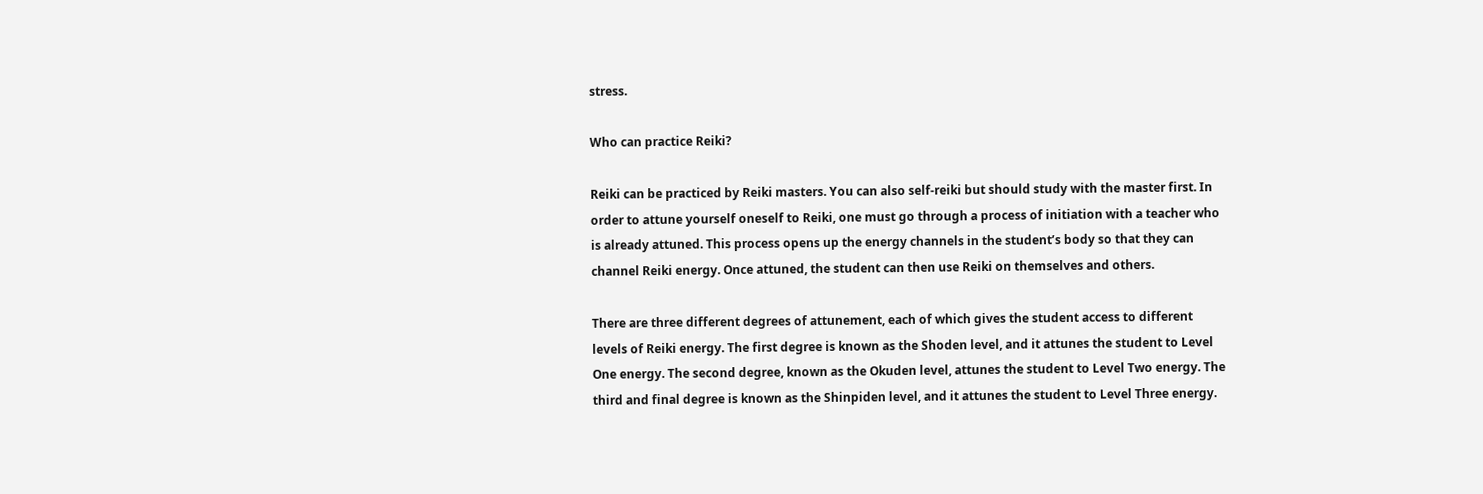stress.

Who can practice Reiki?

Reiki can be practiced by Reiki masters. You can also self-reiki but should study with the master first. In order to attune yourself oneself to Reiki, one must go through a process of initiation with a teacher who is already attuned. This process opens up the energy channels in the student’s body so that they can channel Reiki energy. Once attuned, the student can then use Reiki on themselves and others.

There are three different degrees of attunement, each of which gives the student access to different levels of Reiki energy. The first degree is known as the Shoden level, and it attunes the student to Level One energy. The second degree, known as the Okuden level, attunes the student to Level Two energy. The third and final degree is known as the Shinpiden level, and it attunes the student to Level Three energy.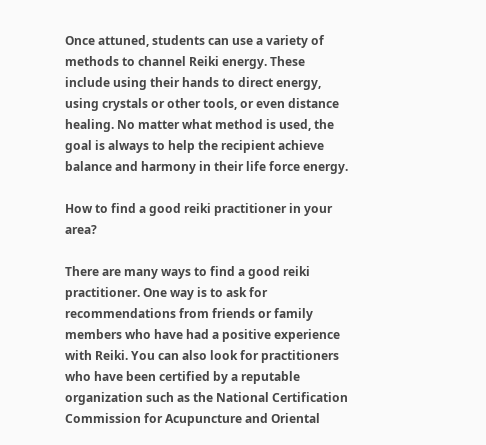Once attuned, students can use a variety of methods to channel Reiki energy. These include using their hands to direct energy, using crystals or other tools, or even distance healing. No matter what method is used, the goal is always to help the recipient achieve balance and harmony in their life force energy.

How to find a good reiki practitioner in your area?

There are many ways to find a good reiki practitioner. One way is to ask for recommendations from friends or family members who have had a positive experience with Reiki. You can also look for practitioners who have been certified by a reputable organization such as the National Certification Commission for Acupuncture and Oriental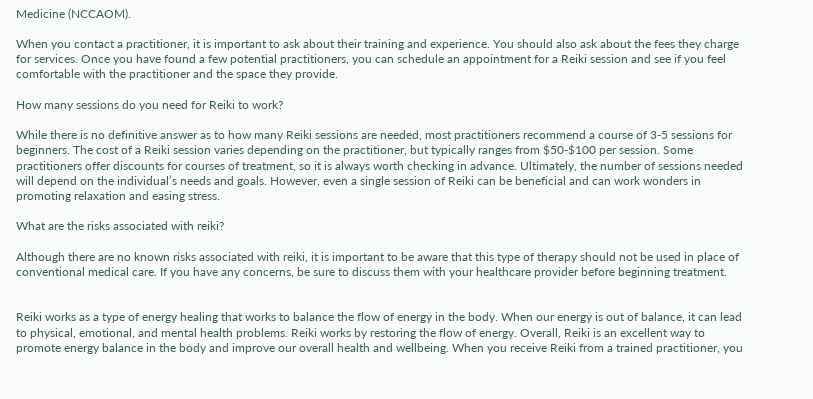Medicine (NCCAOM).

When you contact a practitioner, it is important to ask about their training and experience. You should also ask about the fees they charge for services. Once you have found a few potential practitioners, you can schedule an appointment for a Reiki session and see if you feel comfortable with the practitioner and the space they provide.

How many sessions do you need for Reiki to work?

While there is no definitive answer as to how many Reiki sessions are needed, most practitioners recommend a course of 3-5 sessions for beginners. The cost of a Reiki session varies depending on the practitioner, but typically ranges from $50-$100 per session. Some practitioners offer discounts for courses of treatment, so it is always worth checking in advance. Ultimately, the number of sessions needed will depend on the individual’s needs and goals. However, even a single session of Reiki can be beneficial and can work wonders in promoting relaxation and easing stress.

What are the risks associated with reiki?

Although there are no known risks associated with reiki, it is important to be aware that this type of therapy should not be used in place of conventional medical care. If you have any concerns, be sure to discuss them with your healthcare provider before beginning treatment.


Reiki works as a type of energy healing that works to balance the flow of energy in the body. When our energy is out of balance, it can lead to physical, emotional, and mental health problems. Reiki works by restoring the flow of energy. Overall, Reiki is an excellent way to promote energy balance in the body and improve our overall health and wellbeing. When you receive Reiki from a trained practitioner, you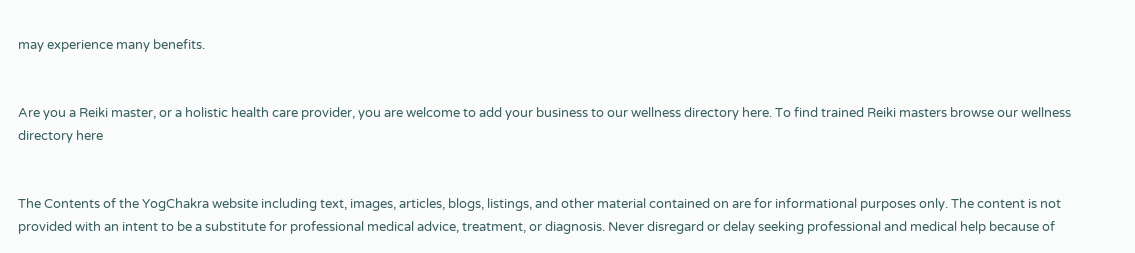may experience many benefits.


Are you a Reiki master, or a holistic health care provider, you are welcome to add your business to our wellness directory here. To find trained Reiki masters browse our wellness directory here


The Contents of the YogChakra website including text, images, articles, blogs, listings, and other material contained on are for informational purposes only. The content is not provided with an intent to be a substitute for professional medical advice, treatment, or diagnosis. Never disregard or delay seeking professional and medical help because of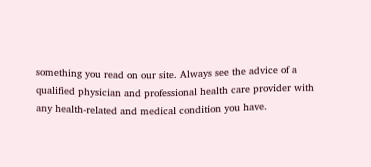something you read on our site. Always see the advice of a qualified physician and professional health care provider with any health-related and medical condition you have.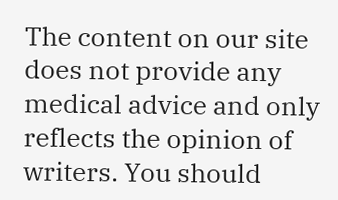The content on our site does not provide any medical advice and only reflects the opinion of writers. You should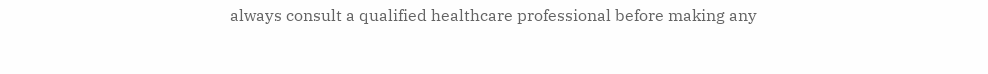always consult a qualified healthcare professional before making any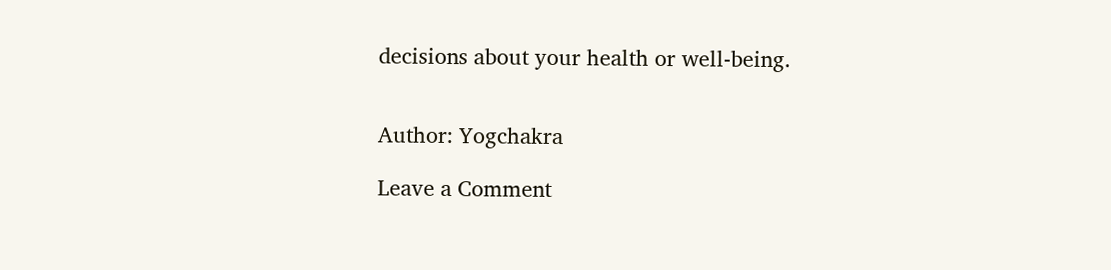decisions about your health or well-being.


Author: Yogchakra

Leave a Comment